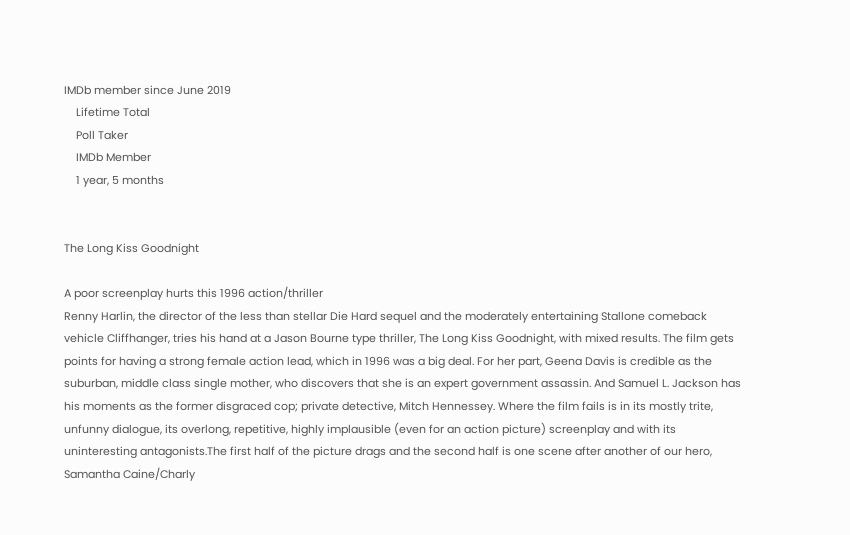IMDb member since June 2019
    Lifetime Total
    Poll Taker
    IMDb Member
    1 year, 5 months


The Long Kiss Goodnight

A poor screenplay hurts this 1996 action/thriller
Renny Harlin, the director of the less than stellar Die Hard sequel and the moderately entertaining Stallone comeback vehicle Cliffhanger, tries his hand at a Jason Bourne type thriller, The Long Kiss Goodnight, with mixed results. The film gets points for having a strong female action lead, which in 1996 was a big deal. For her part, Geena Davis is credible as the suburban, middle class single mother, who discovers that she is an expert government assassin. And Samuel L. Jackson has his moments as the former disgraced cop; private detective, Mitch Hennessey. Where the film fails is in its mostly trite, unfunny dialogue, its overlong, repetitive, highly implausible (even for an action picture) screenplay and with its uninteresting antagonists.The first half of the picture drags and the second half is one scene after another of our hero, Samantha Caine/Charly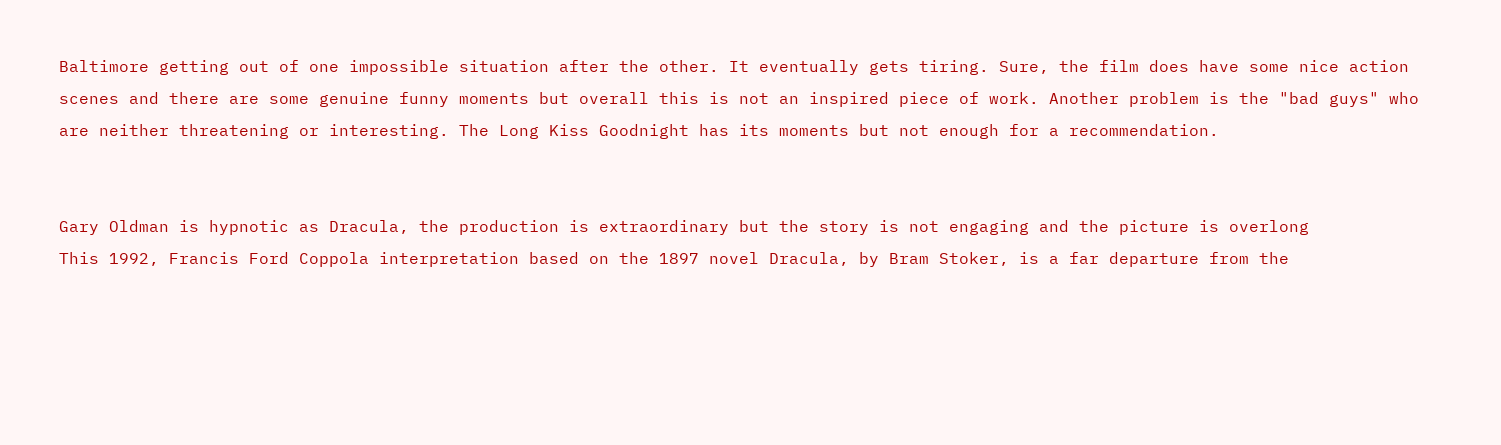Baltimore getting out of one impossible situation after the other. It eventually gets tiring. Sure, the film does have some nice action scenes and there are some genuine funny moments but overall this is not an inspired piece of work. Another problem is the "bad guys" who are neither threatening or interesting. The Long Kiss Goodnight has its moments but not enough for a recommendation.


Gary Oldman is hypnotic as Dracula, the production is extraordinary but the story is not engaging and the picture is overlong
This 1992, Francis Ford Coppola interpretation based on the 1897 novel Dracula, by Bram Stoker, is a far departure from the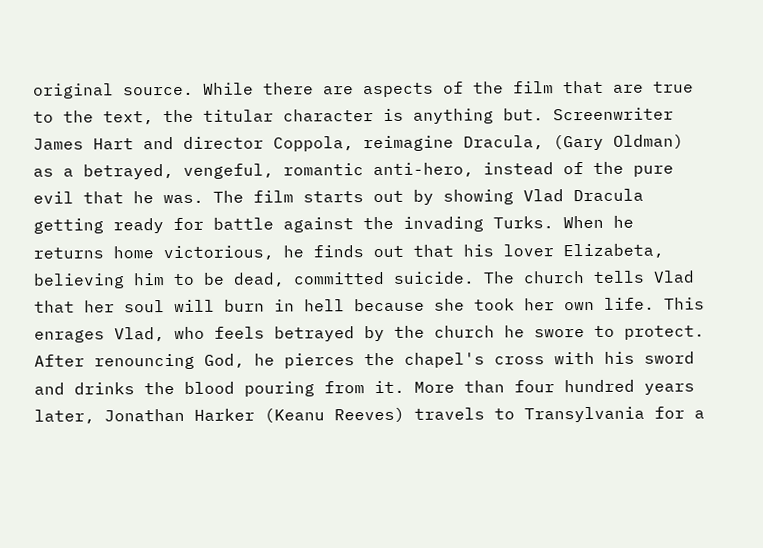original source. While there are aspects of the film that are true to the text, the titular character is anything but. Screenwriter James Hart and director Coppola, reimagine Dracula, (Gary Oldman) as a betrayed, vengeful, romantic anti-hero, instead of the pure evil that he was. The film starts out by showing Vlad Dracula getting ready for battle against the invading Turks. When he returns home victorious, he finds out that his lover Elizabeta, believing him to be dead, committed suicide. The church tells Vlad that her soul will burn in hell because she took her own life. This enrages Vlad, who feels betrayed by the church he swore to protect. After renouncing God, he pierces the chapel's cross with his sword and drinks the blood pouring from it. More than four hundred years later, Jonathan Harker (Keanu Reeves) travels to Transylvania for a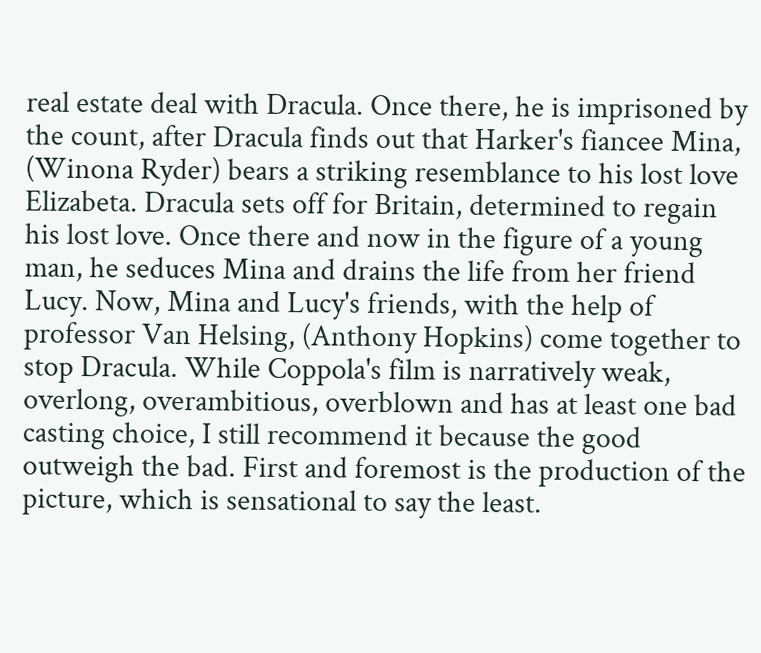real estate deal with Dracula. Once there, he is imprisoned by the count, after Dracula finds out that Harker's fiancee Mina, (Winona Ryder) bears a striking resemblance to his lost love Elizabeta. Dracula sets off for Britain, determined to regain his lost love. Once there and now in the figure of a young man, he seduces Mina and drains the life from her friend Lucy. Now, Mina and Lucy's friends, with the help of professor Van Helsing, (Anthony Hopkins) come together to stop Dracula. While Coppola's film is narratively weak, overlong, overambitious, overblown and has at least one bad casting choice, I still recommend it because the good outweigh the bad. First and foremost is the production of the picture, which is sensational to say the least.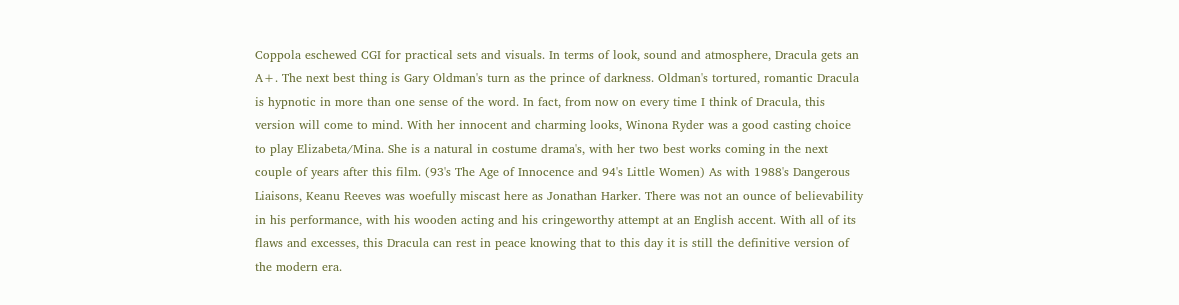Coppola eschewed CGI for practical sets and visuals. In terms of look, sound and atmosphere, Dracula gets an A+. The next best thing is Gary Oldman's turn as the prince of darkness. Oldman's tortured, romantic Dracula is hypnotic in more than one sense of the word. In fact, from now on every time I think of Dracula, this version will come to mind. With her innocent and charming looks, Winona Ryder was a good casting choice to play Elizabeta/Mina. She is a natural in costume drama's, with her two best works coming in the next couple of years after this film. (93's The Age of Innocence and 94's Little Women) As with 1988's Dangerous Liaisons, Keanu Reeves was woefully miscast here as Jonathan Harker. There was not an ounce of believability in his performance, with his wooden acting and his cringeworthy attempt at an English accent. With all of its flaws and excesses, this Dracula can rest in peace knowing that to this day it is still the definitive version of the modern era.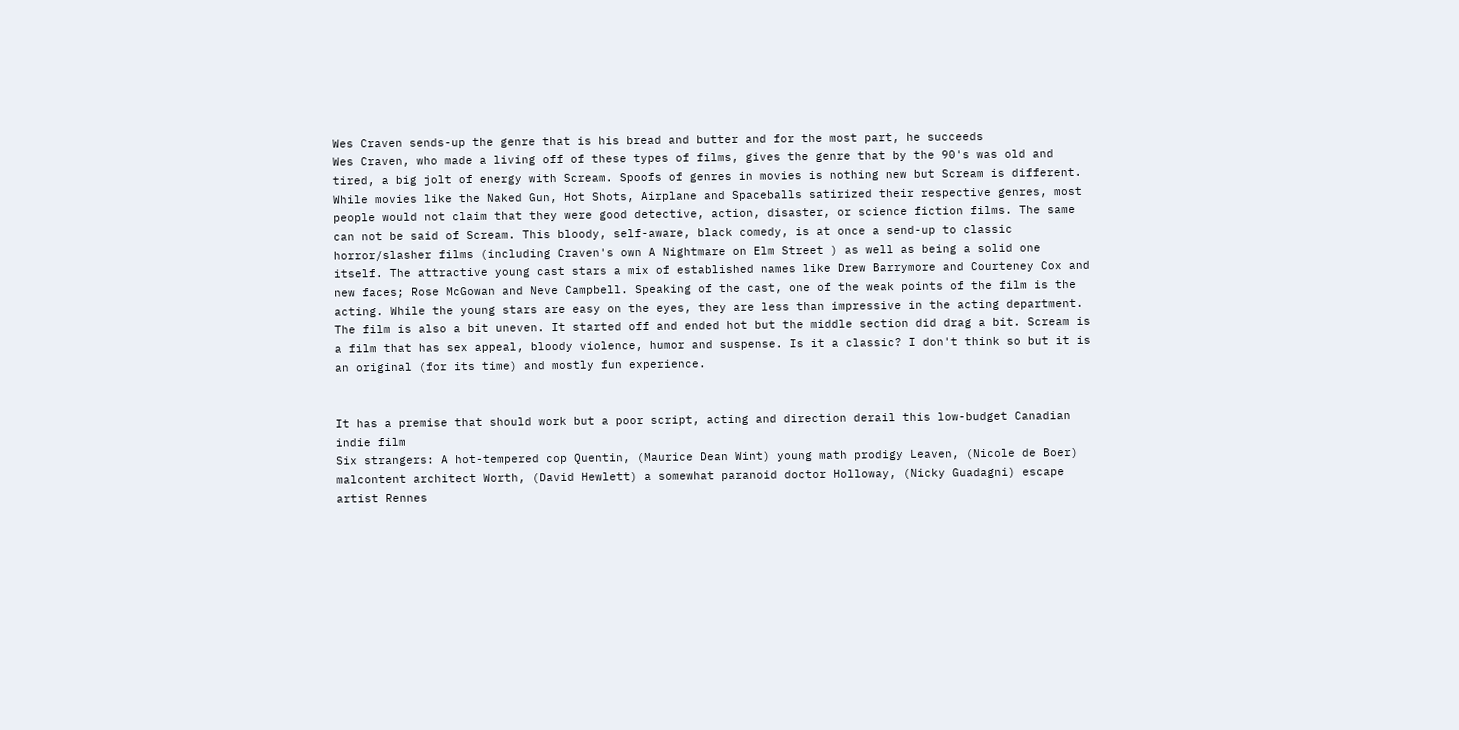Wes Craven sends-up the genre that is his bread and butter and for the most part, he succeeds
Wes Craven, who made a living off of these types of films, gives the genre that by the 90's was old and tired, a big jolt of energy with Scream. Spoofs of genres in movies is nothing new but Scream is different. While movies like the Naked Gun, Hot Shots, Airplane and Spaceballs satirized their respective genres, most people would not claim that they were good detective, action, disaster, or science fiction films. The same can not be said of Scream. This bloody, self-aware, black comedy, is at once a send-up to classic horror/slasher films (including Craven's own A Nightmare on Elm Street ) as well as being a solid one itself. The attractive young cast stars a mix of established names like Drew Barrymore and Courteney Cox and new faces; Rose McGowan and Neve Campbell. Speaking of the cast, one of the weak points of the film is the acting. While the young stars are easy on the eyes, they are less than impressive in the acting department. The film is also a bit uneven. It started off and ended hot but the middle section did drag a bit. Scream is a film that has sex appeal, bloody violence, humor and suspense. Is it a classic? I don't think so but it is an original (for its time) and mostly fun experience.


It has a premise that should work but a poor script, acting and direction derail this low-budget Canadian indie film
Six strangers: A hot-tempered cop Quentin, (Maurice Dean Wint) young math prodigy Leaven, (Nicole de Boer) malcontent architect Worth, (David Hewlett) a somewhat paranoid doctor Holloway, (Nicky Guadagni) escape artist Rennes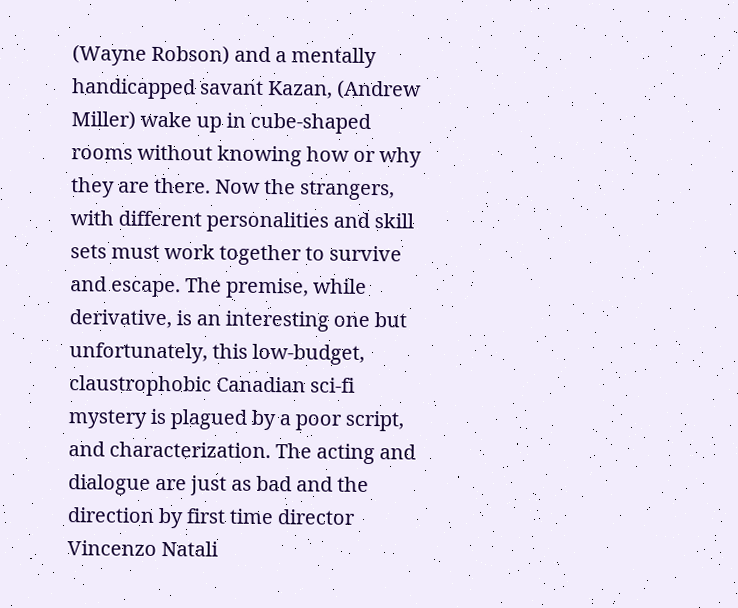(Wayne Robson) and a mentally handicapped savant Kazan, (Andrew Miller) wake up in cube-shaped rooms without knowing how or why they are there. Now the strangers, with different personalities and skill sets must work together to survive and escape. The premise, while derivative, is an interesting one but unfortunately, this low-budget, claustrophobic Canadian sci-fi mystery is plagued by a poor script, and characterization. The acting and dialogue are just as bad and the direction by first time director Vincenzo Natali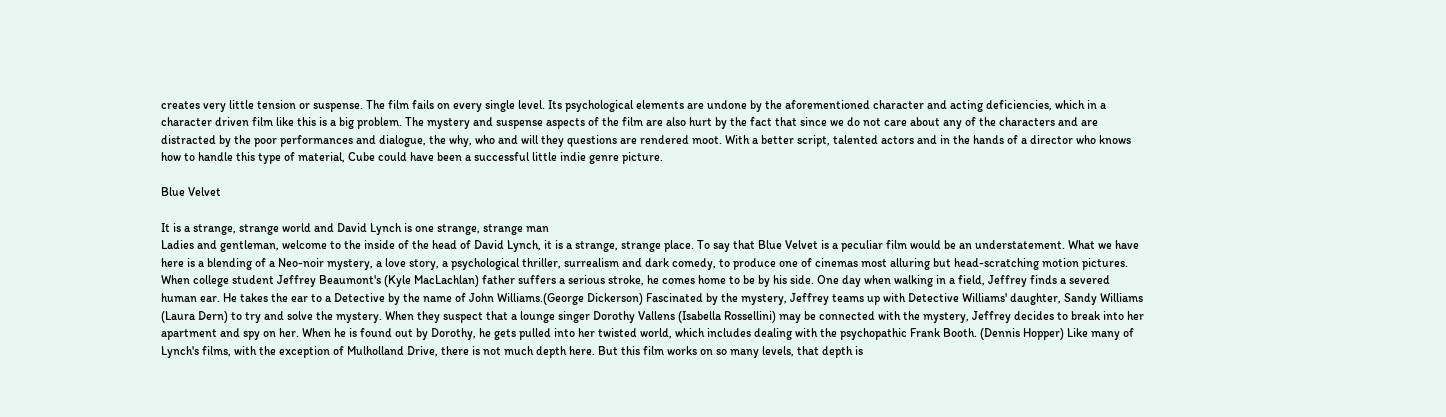creates very little tension or suspense. The film fails on every single level. Its psychological elements are undone by the aforementioned character and acting deficiencies, which in a character driven film like this is a big problem. The mystery and suspense aspects of the film are also hurt by the fact that since we do not care about any of the characters and are distracted by the poor performances and dialogue, the why, who and will they questions are rendered moot. With a better script, talented actors and in the hands of a director who knows how to handle this type of material, Cube could have been a successful little indie genre picture.

Blue Velvet

It is a strange, strange world and David Lynch is one strange, strange man
Ladies and gentleman, welcome to the inside of the head of David Lynch, it is a strange, strange place. To say that Blue Velvet is a peculiar film would be an understatement. What we have here is a blending of a Neo-noir mystery, a love story, a psychological thriller, surrealism and dark comedy, to produce one of cinemas most alluring but head-scratching motion pictures. When college student Jeffrey Beaumont's (Kyle MacLachlan) father suffers a serious stroke, he comes home to be by his side. One day when walking in a field, Jeffrey finds a severed human ear. He takes the ear to a Detective by the name of John Williams.(George Dickerson) Fascinated by the mystery, Jeffrey teams up with Detective Williams' daughter, Sandy Williams (Laura Dern) to try and solve the mystery. When they suspect that a lounge singer Dorothy Vallens (Isabella Rossellini) may be connected with the mystery, Jeffrey decides to break into her apartment and spy on her. When he is found out by Dorothy, he gets pulled into her twisted world, which includes dealing with the psychopathic Frank Booth. (Dennis Hopper) Like many of Lynch's films, with the exception of Mulholland Drive, there is not much depth here. But this film works on so many levels, that depth is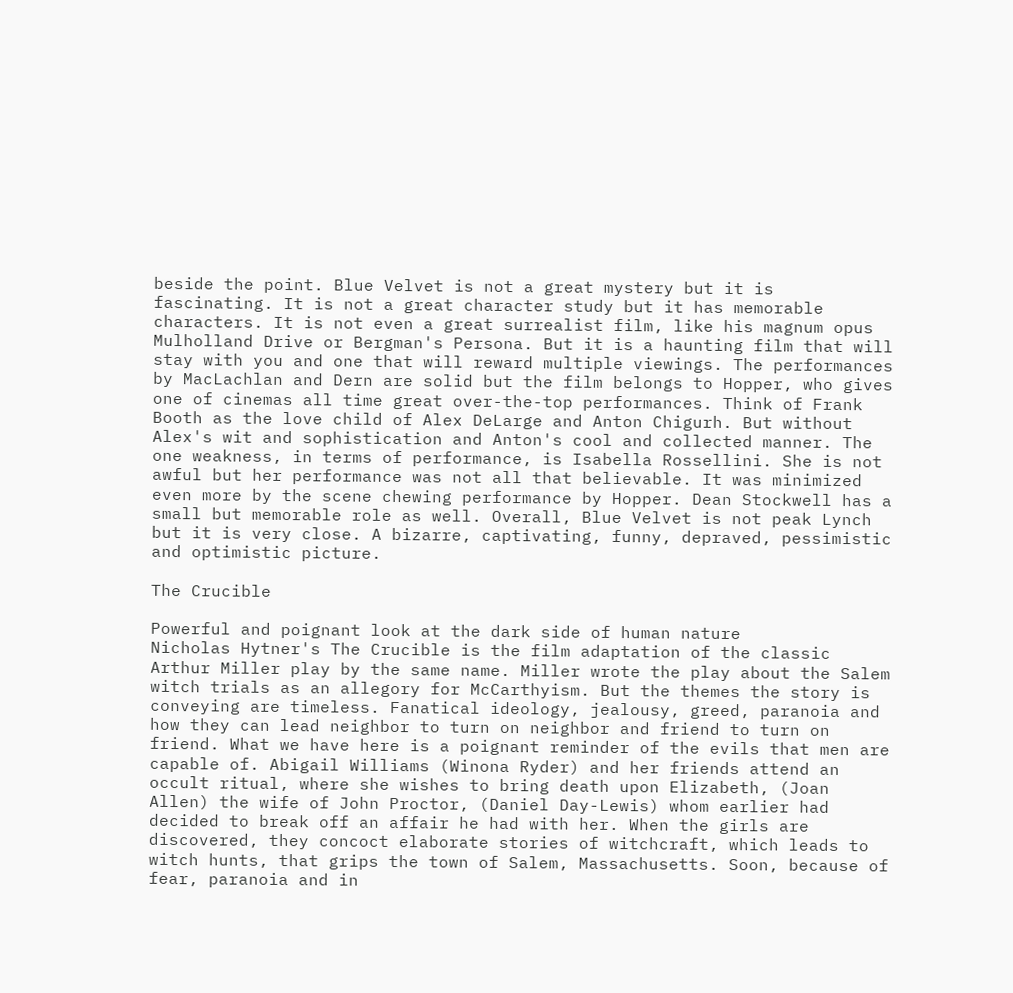beside the point. Blue Velvet is not a great mystery but it is fascinating. It is not a great character study but it has memorable characters. It is not even a great surrealist film, like his magnum opus Mulholland Drive or Bergman's Persona. But it is a haunting film that will stay with you and one that will reward multiple viewings. The performances by MacLachlan and Dern are solid but the film belongs to Hopper, who gives one of cinemas all time great over-the-top performances. Think of Frank Booth as the love child of Alex DeLarge and Anton Chigurh. But without Alex's wit and sophistication and Anton's cool and collected manner. The one weakness, in terms of performance, is Isabella Rossellini. She is not awful but her performance was not all that believable. It was minimized even more by the scene chewing performance by Hopper. Dean Stockwell has a small but memorable role as well. Overall, Blue Velvet is not peak Lynch but it is very close. A bizarre, captivating, funny, depraved, pessimistic and optimistic picture.

The Crucible

Powerful and poignant look at the dark side of human nature
Nicholas Hytner's The Crucible is the film adaptation of the classic Arthur Miller play by the same name. Miller wrote the play about the Salem witch trials as an allegory for McCarthyism. But the themes the story is conveying are timeless. Fanatical ideology, jealousy, greed, paranoia and how they can lead neighbor to turn on neighbor and friend to turn on friend. What we have here is a poignant reminder of the evils that men are capable of. Abigail Williams (Winona Ryder) and her friends attend an occult ritual, where she wishes to bring death upon Elizabeth, (Joan Allen) the wife of John Proctor, (Daniel Day-Lewis) whom earlier had decided to break off an affair he had with her. When the girls are discovered, they concoct elaborate stories of witchcraft, which leads to witch hunts, that grips the town of Salem, Massachusetts. Soon, because of fear, paranoia and in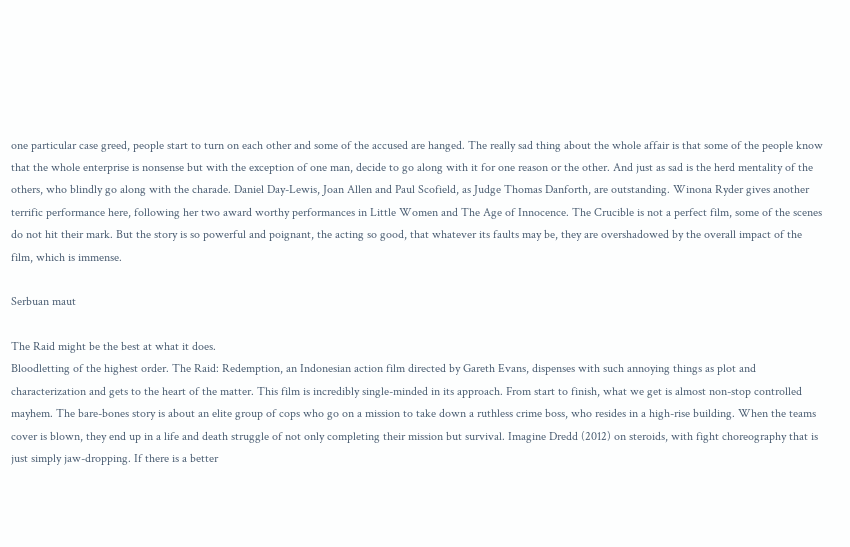one particular case greed, people start to turn on each other and some of the accused are hanged. The really sad thing about the whole affair is that some of the people know that the whole enterprise is nonsense but with the exception of one man, decide to go along with it for one reason or the other. And just as sad is the herd mentality of the others, who blindly go along with the charade. Daniel Day-Lewis, Joan Allen and Paul Scofield, as Judge Thomas Danforth, are outstanding. Winona Ryder gives another terrific performance here, following her two award worthy performances in Little Women and The Age of Innocence. The Crucible is not a perfect film, some of the scenes do not hit their mark. But the story is so powerful and poignant, the acting so good, that whatever its faults may be, they are overshadowed by the overall impact of the film, which is immense.

Serbuan maut

The Raid might be the best at what it does.
Bloodletting of the highest order. The Raid: Redemption, an Indonesian action film directed by Gareth Evans, dispenses with such annoying things as plot and characterization and gets to the heart of the matter. This film is incredibly single-minded in its approach. From start to finish, what we get is almost non-stop controlled mayhem. The bare-bones story is about an elite group of cops who go on a mission to take down a ruthless crime boss, who resides in a high-rise building. When the teams cover is blown, they end up in a life and death struggle of not only completing their mission but survival. Imagine Dredd (2012) on steroids, with fight choreography that is just simply jaw-dropping. If there is a better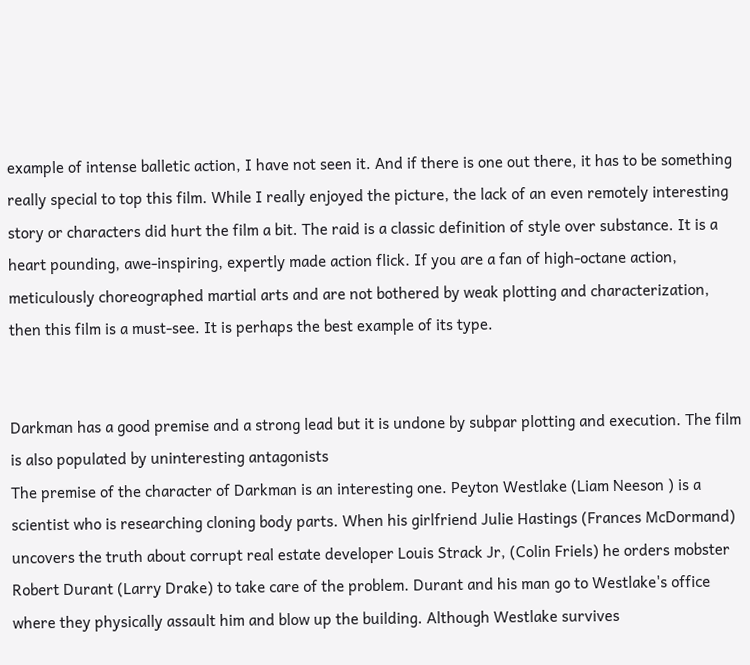example of intense balletic action, I have not seen it. And if there is one out there, it has to be something really special to top this film. While I really enjoyed the picture, the lack of an even remotely interesting story or characters did hurt the film a bit. The raid is a classic definition of style over substance. It is a heart pounding, awe-inspiring, expertly made action flick. If you are a fan of high-octane action, meticulously choreographed martial arts and are not bothered by weak plotting and characterization, then this film is a must-see. It is perhaps the best example of its type.


Darkman has a good premise and a strong lead but it is undone by subpar plotting and execution. The film is also populated by uninteresting antagonists
The premise of the character of Darkman is an interesting one. Peyton Westlake (Liam Neeson ) is a scientist who is researching cloning body parts. When his girlfriend Julie Hastings (Frances McDormand) uncovers the truth about corrupt real estate developer Louis Strack Jr, (Colin Friels) he orders mobster Robert Durant (Larry Drake) to take care of the problem. Durant and his man go to Westlake's office where they physically assault him and blow up the building. Although Westlake survives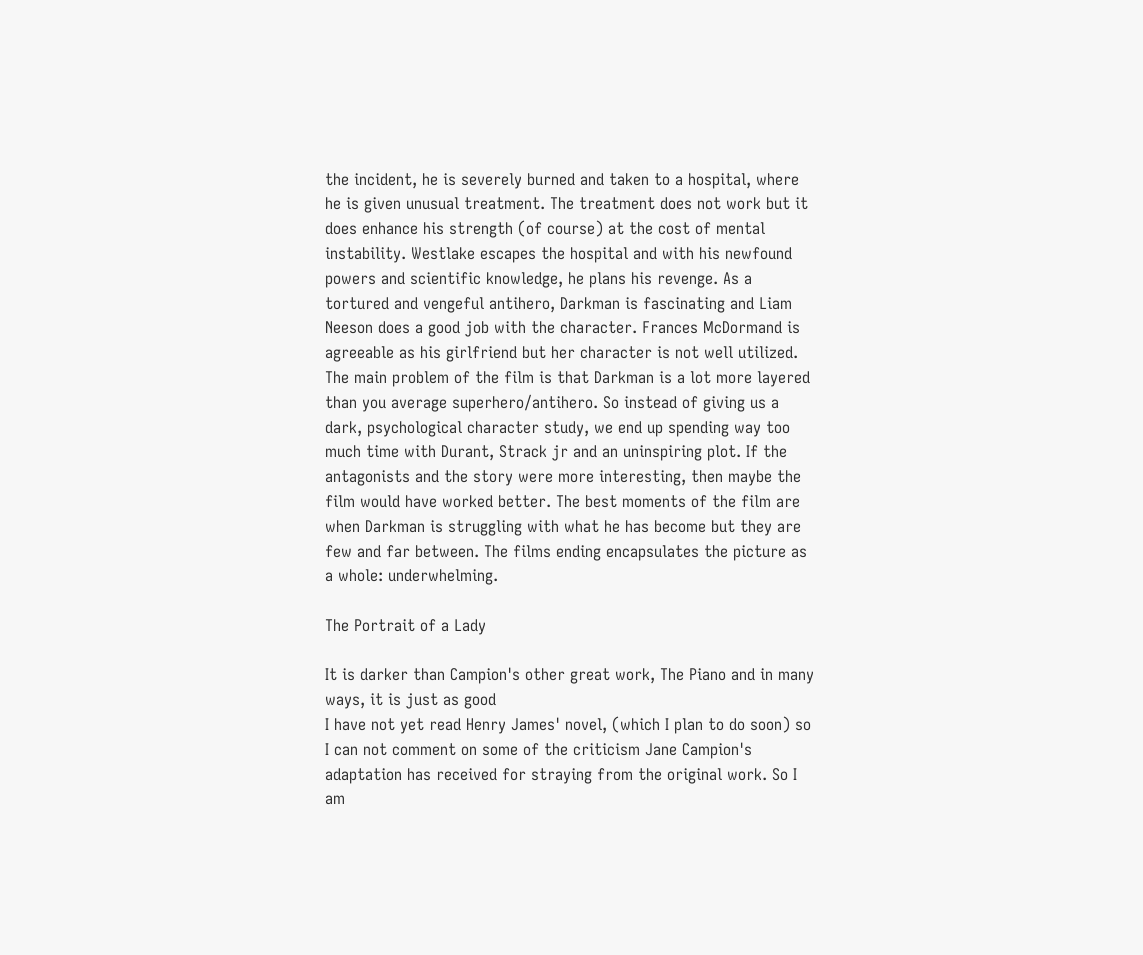the incident, he is severely burned and taken to a hospital, where he is given unusual treatment. The treatment does not work but it does enhance his strength (of course) at the cost of mental instability. Westlake escapes the hospital and with his newfound powers and scientific knowledge, he plans his revenge. As a tortured and vengeful antihero, Darkman is fascinating and Liam Neeson does a good job with the character. Frances McDormand is agreeable as his girlfriend but her character is not well utilized. The main problem of the film is that Darkman is a lot more layered than you average superhero/antihero. So instead of giving us a dark, psychological character study, we end up spending way too much time with Durant, Strack jr and an uninspiring plot. If the antagonists and the story were more interesting, then maybe the film would have worked better. The best moments of the film are when Darkman is struggling with what he has become but they are few and far between. The films ending encapsulates the picture as a whole: underwhelming.

The Portrait of a Lady

It is darker than Campion's other great work, The Piano and in many ways, it is just as good
I have not yet read Henry James' novel, (which I plan to do soon) so I can not comment on some of the criticism Jane Campion's adaptation has received for straying from the original work. So I am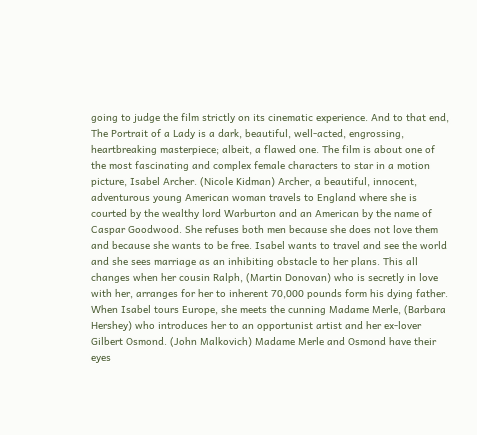going to judge the film strictly on its cinematic experience. And to that end, The Portrait of a Lady is a dark, beautiful, well-acted, engrossing, heartbreaking masterpiece; albeit, a flawed one. The film is about one of the most fascinating and complex female characters to star in a motion picture, Isabel Archer. (Nicole Kidman) Archer, a beautiful, innocent, adventurous young American woman travels to England where she is courted by the wealthy lord Warburton and an American by the name of Caspar Goodwood. She refuses both men because she does not love them and because she wants to be free. Isabel wants to travel and see the world and she sees marriage as an inhibiting obstacle to her plans. This all changes when her cousin Ralph, (Martin Donovan) who is secretly in love with her, arranges for her to inherent 70,000 pounds form his dying father. When Isabel tours Europe, she meets the cunning Madame Merle, (Barbara Hershey) who introduces her to an opportunist artist and her ex-lover Gilbert Osmond. (John Malkovich) Madame Merle and Osmond have their eyes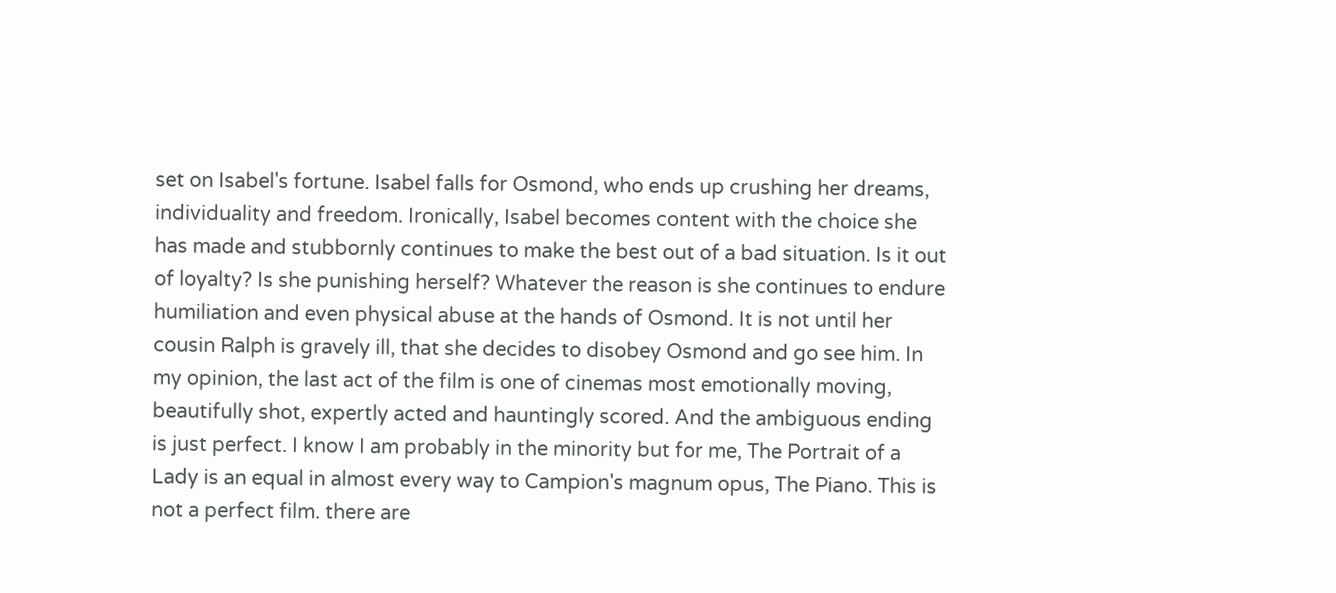set on Isabel's fortune. Isabel falls for Osmond, who ends up crushing her dreams, individuality and freedom. Ironically, Isabel becomes content with the choice she has made and stubbornly continues to make the best out of a bad situation. Is it out of loyalty? Is she punishing herself? Whatever the reason is she continues to endure humiliation and even physical abuse at the hands of Osmond. It is not until her cousin Ralph is gravely ill, that she decides to disobey Osmond and go see him. In my opinion, the last act of the film is one of cinemas most emotionally moving, beautifully shot, expertly acted and hauntingly scored. And the ambiguous ending is just perfect. I know I am probably in the minority but for me, The Portrait of a Lady is an equal in almost every way to Campion's magnum opus, The Piano. This is not a perfect film. there are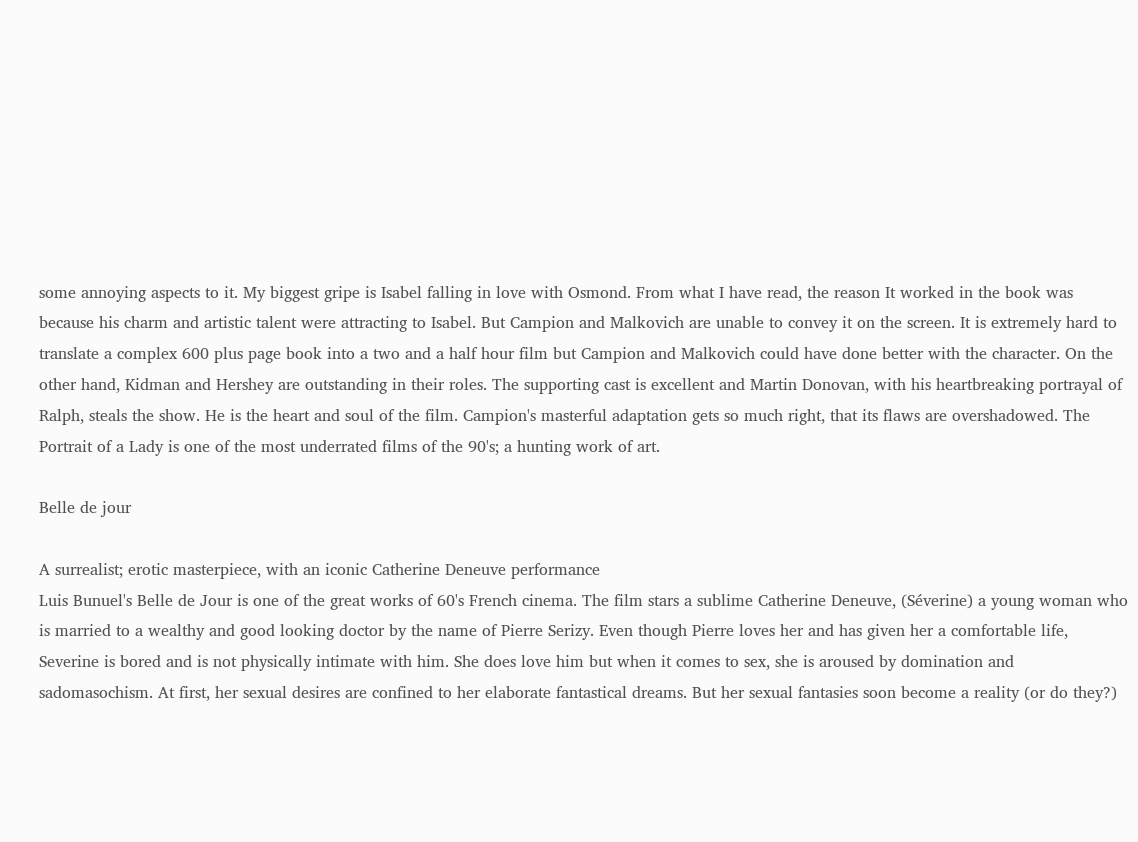some annoying aspects to it. My biggest gripe is Isabel falling in love with Osmond. From what I have read, the reason It worked in the book was because his charm and artistic talent were attracting to Isabel. But Campion and Malkovich are unable to convey it on the screen. It is extremely hard to translate a complex 600 plus page book into a two and a half hour film but Campion and Malkovich could have done better with the character. On the other hand, Kidman and Hershey are outstanding in their roles. The supporting cast is excellent and Martin Donovan, with his heartbreaking portrayal of Ralph, steals the show. He is the heart and soul of the film. Campion's masterful adaptation gets so much right, that its flaws are overshadowed. The Portrait of a Lady is one of the most underrated films of the 90's; a hunting work of art.

Belle de jour

A surrealist; erotic masterpiece, with an iconic Catherine Deneuve performance
Luis Bunuel's Belle de Jour is one of the great works of 60's French cinema. The film stars a sublime Catherine Deneuve, (Séverine) a young woman who is married to a wealthy and good looking doctor by the name of Pierre Serizy. Even though Pierre loves her and has given her a comfortable life, Severine is bored and is not physically intimate with him. She does love him but when it comes to sex, she is aroused by domination and sadomasochism. At first, her sexual desires are confined to her elaborate fantastical dreams. But her sexual fantasies soon become a reality (or do they?)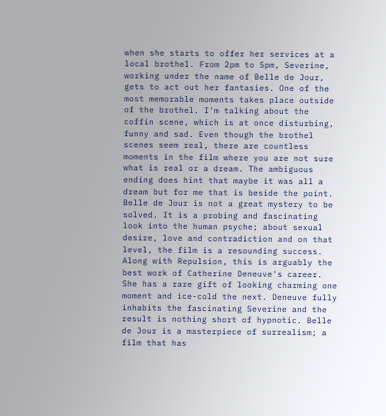when she starts to offer her services at a local brothel. From 2pm to 5pm, Severine, working under the name of Belle de Jour, gets to act out her fantasies. One of the most memorable moments takes place outside of the brothel. I'm talking about the coffin scene, which is at once disturbing, funny and sad. Even though the brothel scenes seem real, there are countless moments in the film where you are not sure what is real or a dream. The ambiguous ending does hint that maybe it was all a dream but for me that is beside the point. Belle de Jour is not a great mystery to be solved. It is a probing and fascinating look into the human psyche; about sexual desire, love and contradiction and on that level, the film is a resounding success. Along with Repulsion, this is arguably the best work of Catherine Deneuve's career. She has a rare gift of looking charming one moment and ice-cold the next. Deneuve fully inhabits the fascinating Severine and the result is nothing short of hypnotic. Belle de Jour is a masterpiece of surrealism; a film that has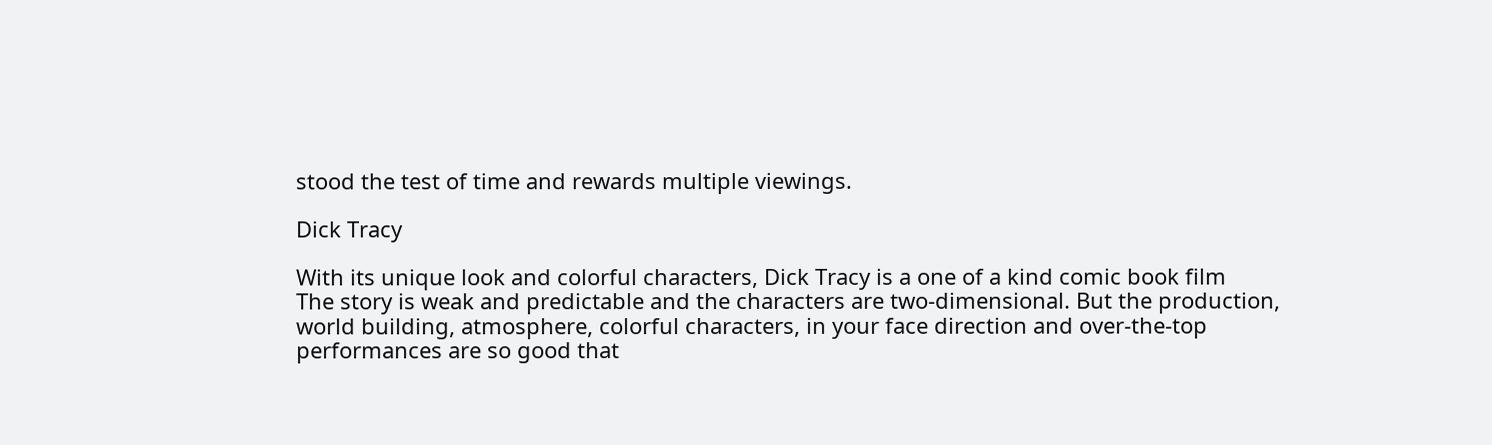stood the test of time and rewards multiple viewings.

Dick Tracy

With its unique look and colorful characters, Dick Tracy is a one of a kind comic book film
The story is weak and predictable and the characters are two-dimensional. But the production, world building, atmosphere, colorful characters, in your face direction and over-the-top performances are so good that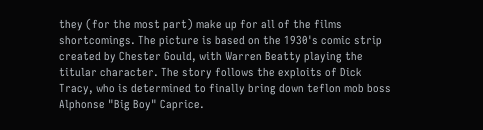they (for the most part) make up for all of the films shortcomings. The picture is based on the 1930's comic strip created by Chester Gould, with Warren Beatty playing the titular character. The story follows the exploits of Dick Tracy, who is determined to finally bring down teflon mob boss Alphonse "Big Boy" Caprice.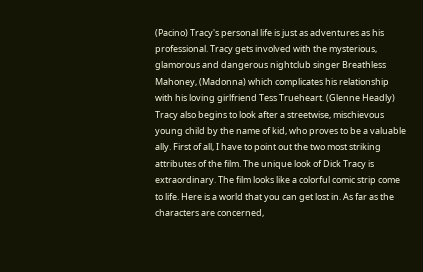(Pacino) Tracy's personal life is just as adventures as his professional. Tracy gets involved with the mysterious, glamorous and dangerous nightclub singer Breathless Mahoney, (Madonna) which complicates his relationship with his loving girlfriend Tess Trueheart. (Glenne Headly) Tracy also begins to look after a streetwise, mischievous young child by the name of kid, who proves to be a valuable ally. First of all, I have to point out the two most striking attributes of the film. The unique look of Dick Tracy is extraordinary. The film looks like a colorful comic strip come to life. Here is a world that you can get lost in. As far as the characters are concerned,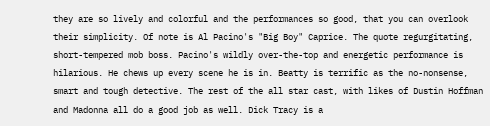they are so lively and colorful and the performances so good, that you can overlook their simplicity. Of note is Al Pacino's "Big Boy" Caprice. The quote regurgitating, short-tempered mob boss. Pacino's wildly over-the-top and energetic performance is hilarious. He chews up every scene he is in. Beatty is terrific as the no-nonsense, smart and tough detective. The rest of the all star cast, with likes of Dustin Hoffman and Madonna all do a good job as well. Dick Tracy is a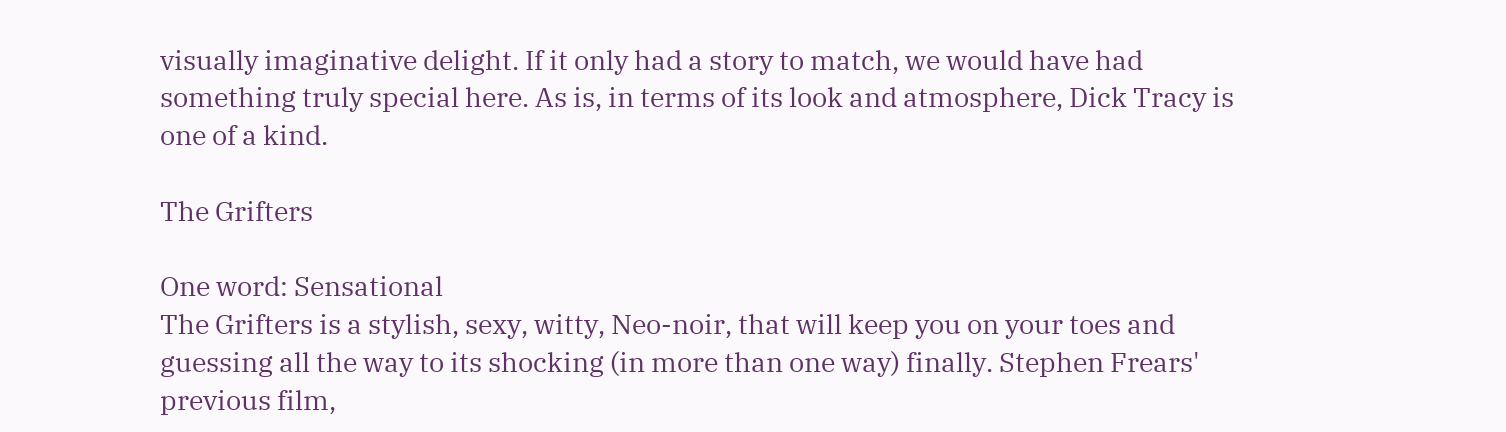visually imaginative delight. If it only had a story to match, we would have had something truly special here. As is, in terms of its look and atmosphere, Dick Tracy is one of a kind.

The Grifters

One word: Sensational
The Grifters is a stylish, sexy, witty, Neo-noir, that will keep you on your toes and guessing all the way to its shocking (in more than one way) finally. Stephen Frears' previous film,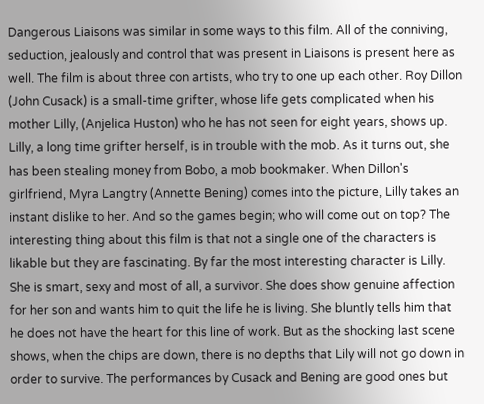Dangerous Liaisons was similar in some ways to this film. All of the conniving, seduction, jealously and control that was present in Liaisons is present here as well. The film is about three con artists, who try to one up each other. Roy Dillon (John Cusack) is a small-time grifter, whose life gets complicated when his mother Lilly, (Anjelica Huston) who he has not seen for eight years, shows up. Lilly, a long time grifter herself, is in trouble with the mob. As it turns out, she has been stealing money from Bobo, a mob bookmaker. When Dillon's girlfriend, Myra Langtry (Annette Bening) comes into the picture, Lilly takes an instant dislike to her. And so the games begin; who will come out on top? The interesting thing about this film is that not a single one of the characters is likable but they are fascinating. By far the most interesting character is Lilly. She is smart, sexy and most of all, a survivor. She does show genuine affection for her son and wants him to quit the life he is living. She bluntly tells him that he does not have the heart for this line of work. But as the shocking last scene shows, when the chips are down, there is no depths that Lily will not go down in order to survive. The performances by Cusack and Bening are good ones but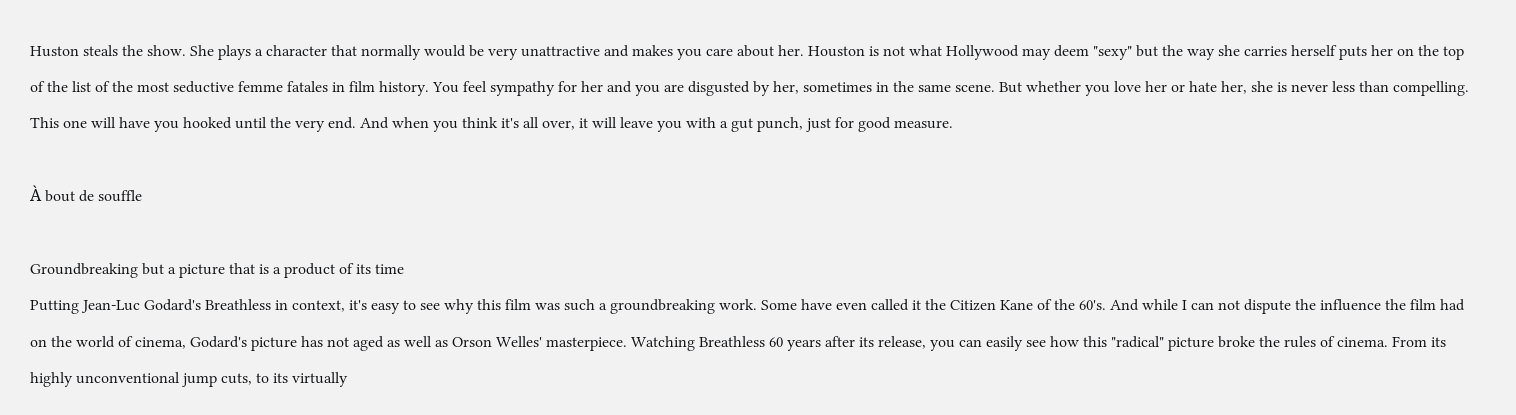Huston steals the show. She plays a character that normally would be very unattractive and makes you care about her. Houston is not what Hollywood may deem "sexy" but the way she carries herself puts her on the top of the list of the most seductive femme fatales in film history. You feel sympathy for her and you are disgusted by her, sometimes in the same scene. But whether you love her or hate her, she is never less than compelling. This one will have you hooked until the very end. And when you think it's all over, it will leave you with a gut punch, just for good measure.

À bout de souffle

Groundbreaking but a picture that is a product of its time
Putting Jean-Luc Godard's Breathless in context, it's easy to see why this film was such a groundbreaking work. Some have even called it the Citizen Kane of the 60's. And while I can not dispute the influence the film had on the world of cinema, Godard's picture has not aged as well as Orson Welles' masterpiece. Watching Breathless 60 years after its release, you can easily see how this "radical" picture broke the rules of cinema. From its highly unconventional jump cuts, to its virtually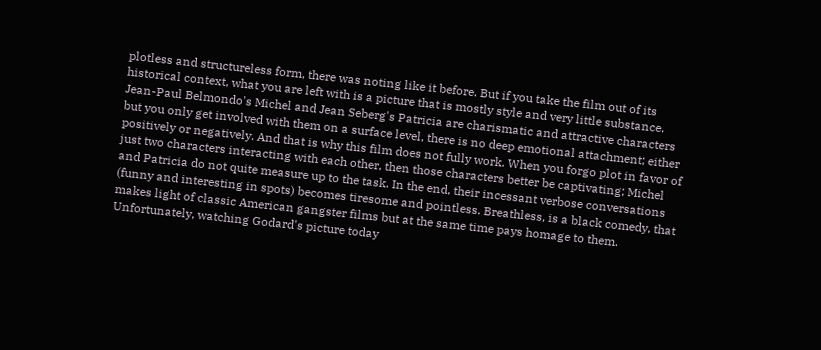plotless and structureless form, there was noting like it before. But if you take the film out of its historical context, what you are left with is a picture that is mostly style and very little substance. Jean-Paul Belmondo's Michel and Jean Seberg's Patricia are charismatic and attractive characters but you only get involved with them on a surface level, there is no deep emotional attachment; either positively or negatively. And that is why this film does not fully work. When you forgo plot in favor of just two characters interacting with each other, then those characters better be captivating; Michel and Patricia do not quite measure up to the task. In the end, their incessant verbose conversations (funny and interesting in spots) becomes tiresome and pointless. Breathless, is a black comedy, that makes light of classic American gangster films but at the same time pays homage to them. Unfortunately, watching Godard's picture today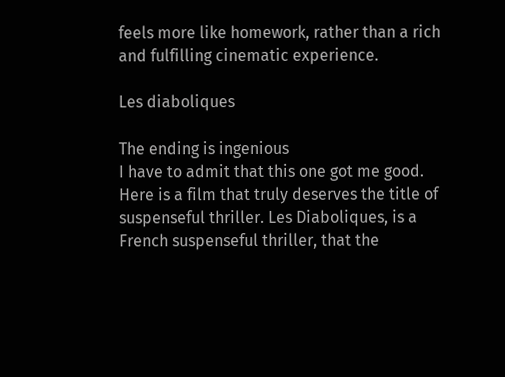feels more like homework, rather than a rich and fulfilling cinematic experience.

Les diaboliques

The ending is ingenious
I have to admit that this one got me good. Here is a film that truly deserves the title of suspenseful thriller. Les Diaboliques, is a French suspenseful thriller, that the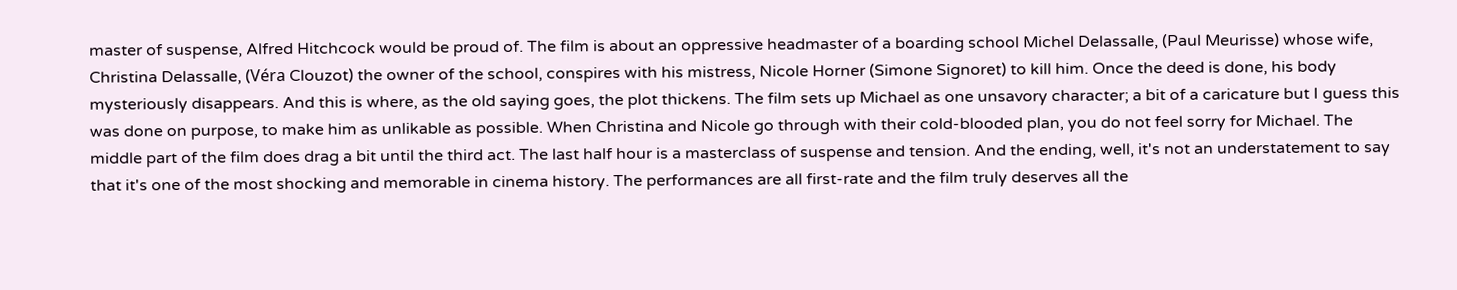master of suspense, Alfred Hitchcock would be proud of. The film is about an oppressive headmaster of a boarding school Michel Delassalle, (Paul Meurisse) whose wife, Christina Delassalle, (Véra Clouzot) the owner of the school, conspires with his mistress, Nicole Horner (Simone Signoret) to kill him. Once the deed is done, his body mysteriously disappears. And this is where, as the old saying goes, the plot thickens. The film sets up Michael as one unsavory character; a bit of a caricature but I guess this was done on purpose, to make him as unlikable as possible. When Christina and Nicole go through with their cold-blooded plan, you do not feel sorry for Michael. The middle part of the film does drag a bit until the third act. The last half hour is a masterclass of suspense and tension. And the ending, well, it's not an understatement to say that it's one of the most shocking and memorable in cinema history. The performances are all first-rate and the film truly deserves all the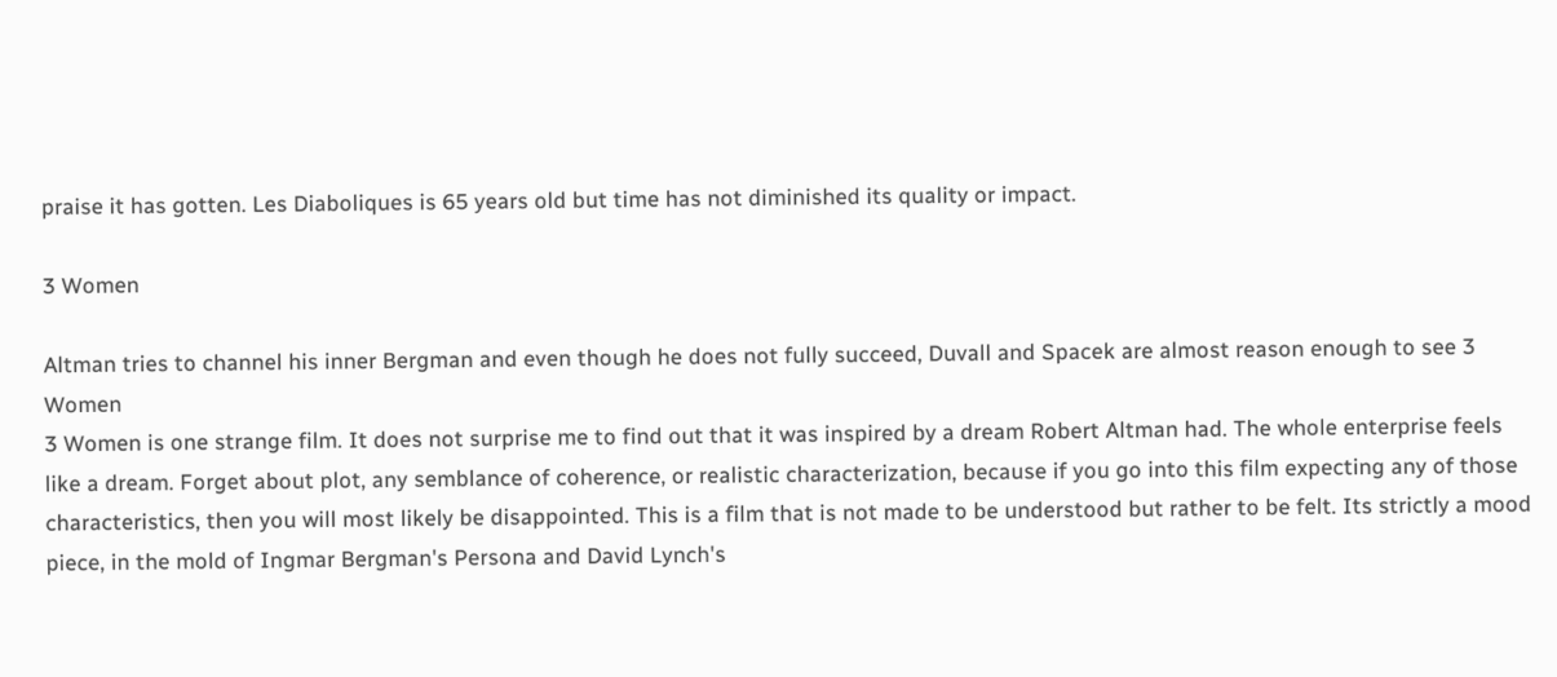praise it has gotten. Les Diaboliques is 65 years old but time has not diminished its quality or impact.

3 Women

Altman tries to channel his inner Bergman and even though he does not fully succeed, Duvall and Spacek are almost reason enough to see 3 Women
3 Women is one strange film. It does not surprise me to find out that it was inspired by a dream Robert Altman had. The whole enterprise feels like a dream. Forget about plot, any semblance of coherence, or realistic characterization, because if you go into this film expecting any of those characteristics, then you will most likely be disappointed. This is a film that is not made to be understood but rather to be felt. Its strictly a mood piece, in the mold of Ingmar Bergman's Persona and David Lynch's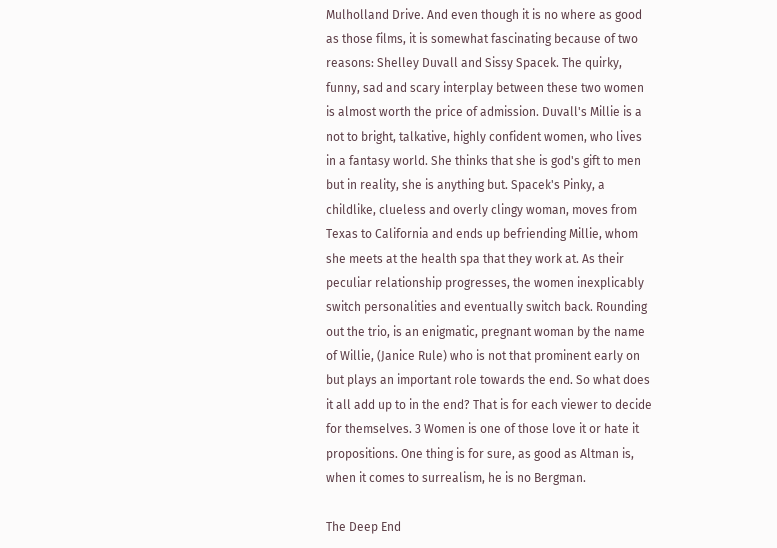Mulholland Drive. And even though it is no where as good as those films, it is somewhat fascinating because of two reasons: Shelley Duvall and Sissy Spacek. The quirky, funny, sad and scary interplay between these two women is almost worth the price of admission. Duvall's Millie is a not to bright, talkative, highly confident women, who lives in a fantasy world. She thinks that she is god's gift to men but in reality, she is anything but. Spacek's Pinky, a childlike, clueless and overly clingy woman, moves from Texas to California and ends up befriending Millie, whom she meets at the health spa that they work at. As their peculiar relationship progresses, the women inexplicably switch personalities and eventually switch back. Rounding out the trio, is an enigmatic, pregnant woman by the name of Willie, (Janice Rule) who is not that prominent early on but plays an important role towards the end. So what does it all add up to in the end? That is for each viewer to decide for themselves. 3 Women is one of those love it or hate it propositions. One thing is for sure, as good as Altman is, when it comes to surrealism, he is no Bergman.

The Deep End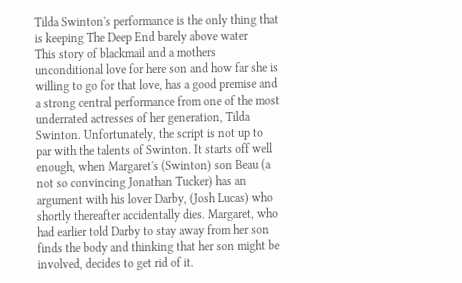Tilda Swinton's performance is the only thing that is keeping The Deep End barely above water
This story of blackmail and a mothers unconditional love for here son and how far she is willing to go for that love, has a good premise and a strong central performance from one of the most underrated actresses of her generation, Tilda Swinton. Unfortunately, the script is not up to par with the talents of Swinton. It starts off well enough, when Margaret's (Swinton) son Beau (a not so convincing Jonathan Tucker) has an argument with his lover Darby, (Josh Lucas) who shortly thereafter accidentally dies. Margaret, who had earlier told Darby to stay away from her son finds the body and thinking that her son might be involved, decides to get rid of it.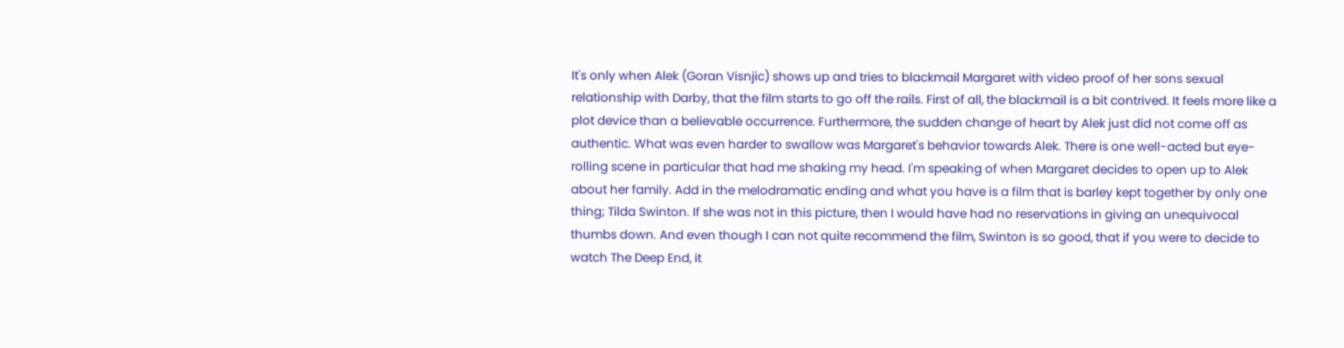It's only when Alek (Goran Visnjic) shows up and tries to blackmail Margaret with video proof of her sons sexual relationship with Darby, that the film starts to go off the rails. First of all, the blackmail is a bit contrived. It feels more like a plot device than a believable occurrence. Furthermore, the sudden change of heart by Alek just did not come off as authentic. What was even harder to swallow was Margaret's behavior towards Alek. There is one well-acted but eye-rolling scene in particular that had me shaking my head. I'm speaking of when Margaret decides to open up to Alek about her family. Add in the melodramatic ending and what you have is a film that is barley kept together by only one thing; Tilda Swinton. If she was not in this picture, then I would have had no reservations in giving an unequivocal thumbs down. And even though I can not quite recommend the film, Swinton is so good, that if you were to decide to watch The Deep End, it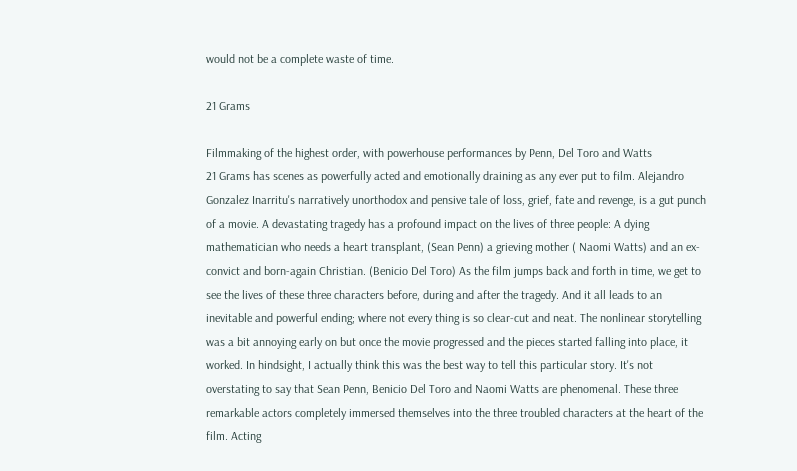would not be a complete waste of time.

21 Grams

Filmmaking of the highest order, with powerhouse performances by Penn, Del Toro and Watts
21 Grams has scenes as powerfully acted and emotionally draining as any ever put to film. Alejandro Gonzalez Inarritu's narratively unorthodox and pensive tale of loss, grief, fate and revenge, is a gut punch of a movie. A devastating tragedy has a profound impact on the lives of three people: A dying mathematician who needs a heart transplant, (Sean Penn) a grieving mother ( Naomi Watts) and an ex-convict and born-again Christian. (Benicio Del Toro) As the film jumps back and forth in time, we get to see the lives of these three characters before, during and after the tragedy. And it all leads to an inevitable and powerful ending; where not every thing is so clear-cut and neat. The nonlinear storytelling was a bit annoying early on but once the movie progressed and the pieces started falling into place, it worked. In hindsight, I actually think this was the best way to tell this particular story. It's not overstating to say that Sean Penn, Benicio Del Toro and Naomi Watts are phenomenal. These three remarkable actors completely immersed themselves into the three troubled characters at the heart of the film. Acting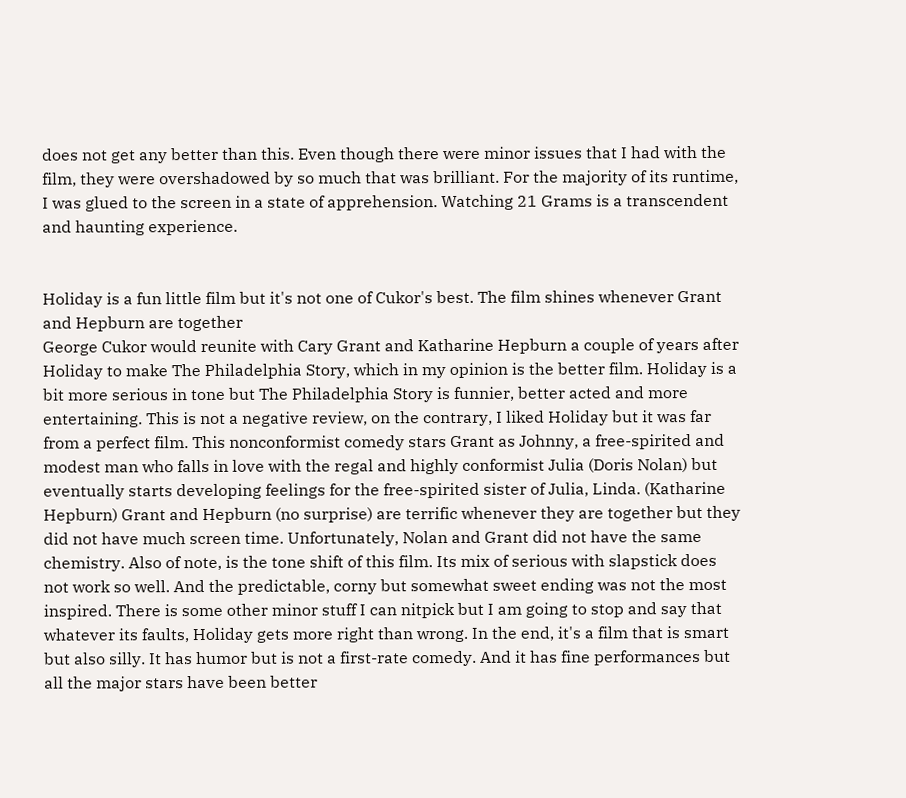does not get any better than this. Even though there were minor issues that I had with the film, they were overshadowed by so much that was brilliant. For the majority of its runtime, I was glued to the screen in a state of apprehension. Watching 21 Grams is a transcendent and haunting experience.


Holiday is a fun little film but it's not one of Cukor's best. The film shines whenever Grant and Hepburn are together
George Cukor would reunite with Cary Grant and Katharine Hepburn a couple of years after Holiday to make The Philadelphia Story, which in my opinion is the better film. Holiday is a bit more serious in tone but The Philadelphia Story is funnier, better acted and more entertaining. This is not a negative review, on the contrary, I liked Holiday but it was far from a perfect film. This nonconformist comedy stars Grant as Johnny, a free-spirited and modest man who falls in love with the regal and highly conformist Julia (Doris Nolan) but eventually starts developing feelings for the free-spirited sister of Julia, Linda. (Katharine Hepburn) Grant and Hepburn (no surprise) are terrific whenever they are together but they did not have much screen time. Unfortunately, Nolan and Grant did not have the same chemistry. Also of note, is the tone shift of this film. Its mix of serious with slapstick does not work so well. And the predictable, corny but somewhat sweet ending was not the most inspired. There is some other minor stuff I can nitpick but I am going to stop and say that whatever its faults, Holiday gets more right than wrong. In the end, it's a film that is smart but also silly. It has humor but is not a first-rate comedy. And it has fine performances but all the major stars have been better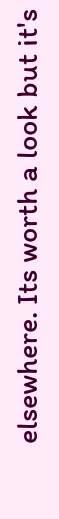elsewhere. Its worth a look but it's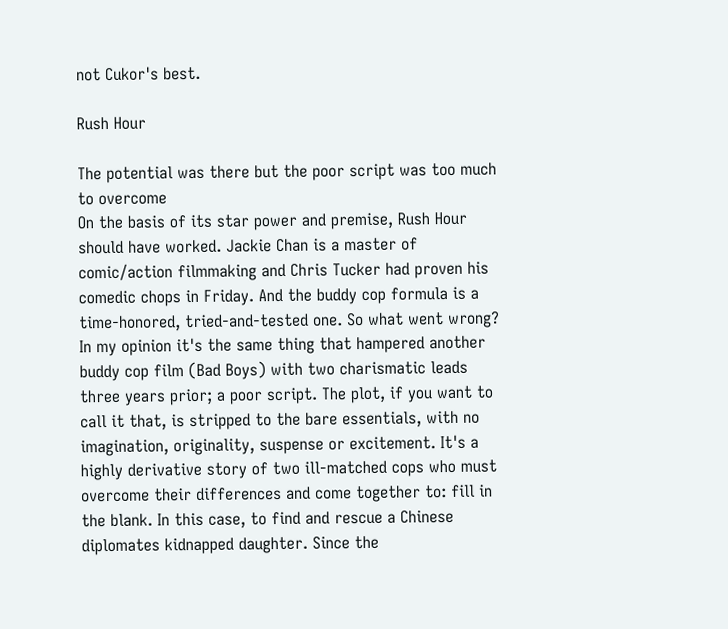not Cukor's best.

Rush Hour

The potential was there but the poor script was too much to overcome
On the basis of its star power and premise, Rush Hour should have worked. Jackie Chan is a master of comic/action filmmaking and Chris Tucker had proven his comedic chops in Friday. And the buddy cop formula is a time-honored, tried-and-tested one. So what went wrong? In my opinion it's the same thing that hampered another buddy cop film (Bad Boys) with two charismatic leads three years prior; a poor script. The plot, if you want to call it that, is stripped to the bare essentials, with no imagination, originality, suspense or excitement. It's a highly derivative story of two ill-matched cops who must overcome their differences and come together to: fill in the blank. In this case, to find and rescue a Chinese diplomates kidnapped daughter. Since the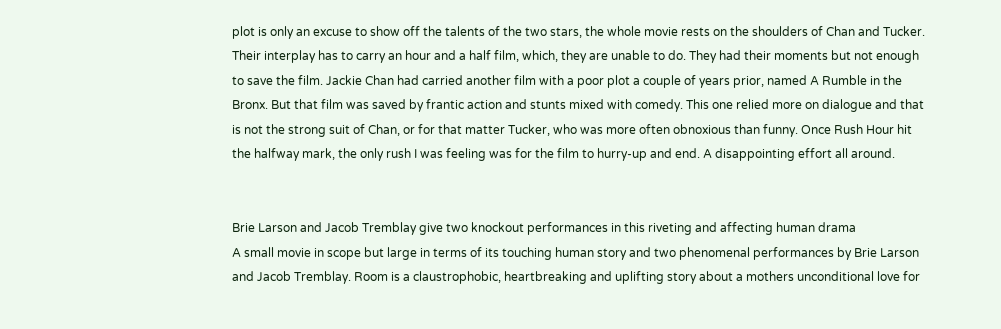plot is only an excuse to show off the talents of the two stars, the whole movie rests on the shoulders of Chan and Tucker. Their interplay has to carry an hour and a half film, which, they are unable to do. They had their moments but not enough to save the film. Jackie Chan had carried another film with a poor plot a couple of years prior, named A Rumble in the Bronx. But that film was saved by frantic action and stunts mixed with comedy. This one relied more on dialogue and that is not the strong suit of Chan, or for that matter Tucker, who was more often obnoxious than funny. Once Rush Hour hit the halfway mark, the only rush I was feeling was for the film to hurry-up and end. A disappointing effort all around.


Brie Larson and Jacob Tremblay give two knockout performances in this riveting and affecting human drama
A small movie in scope but large in terms of its touching human story and two phenomenal performances by Brie Larson and Jacob Tremblay. Room is a claustrophobic, heartbreaking and uplifting story about a mothers unconditional love for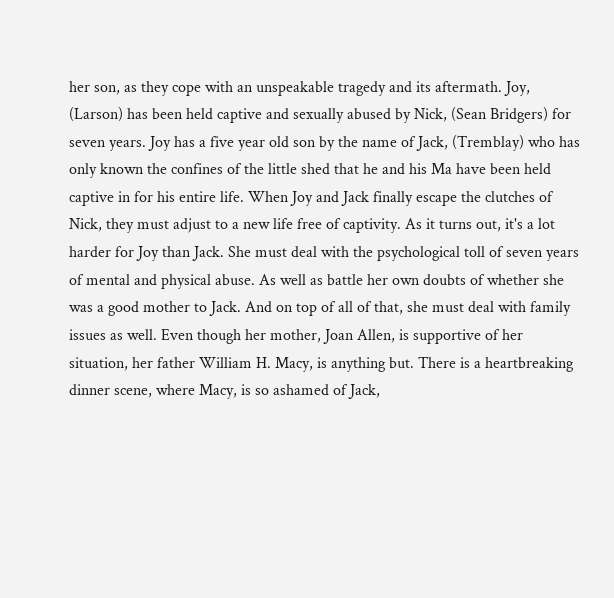her son, as they cope with an unspeakable tragedy and its aftermath. Joy, (Larson) has been held captive and sexually abused by Nick, (Sean Bridgers) for seven years. Joy has a five year old son by the name of Jack, (Tremblay) who has only known the confines of the little shed that he and his Ma have been held captive in for his entire life. When Joy and Jack finally escape the clutches of Nick, they must adjust to a new life free of captivity. As it turns out, it's a lot harder for Joy than Jack. She must deal with the psychological toll of seven years of mental and physical abuse. As well as battle her own doubts of whether she was a good mother to Jack. And on top of all of that, she must deal with family issues as well. Even though her mother, Joan Allen, is supportive of her situation, her father William H. Macy, is anything but. There is a heartbreaking dinner scene, where Macy, is so ashamed of Jack,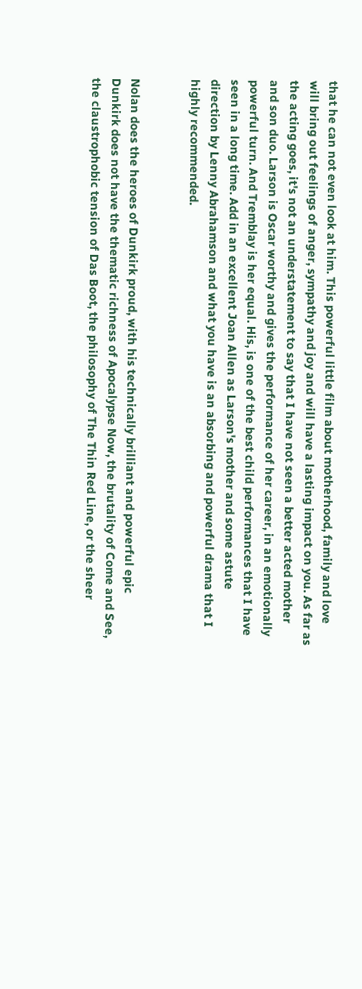that he can not even look at him. This powerful little film about motherhood, family and love will bring out feelings of anger, sympathy and joy and will have a lasting impact on you. As far as the acting goes, it's not an understatement to say that I have not seen a better acted mother and son duo. Larson is Oscar worthy and gives the performance of her career, in an emotionally powerful turn. And Tremblay is her equal. His, is one of the best child performances that I have seen in a long time. Add in an excellent Joan Allen as Larson's mother and some astute direction by Lenny Abrahamson and what you have is an absorbing and powerful drama that I highly recommended.


Nolan does the heroes of Dunkirk proud, with his technically brilliant and powerful epic
Dunkirk does not have the thematic richness of Apocalypse Now, the brutality of Come and See, the claustrophobic tension of Das Boot, the philosophy of The Thin Red Line, or the sheer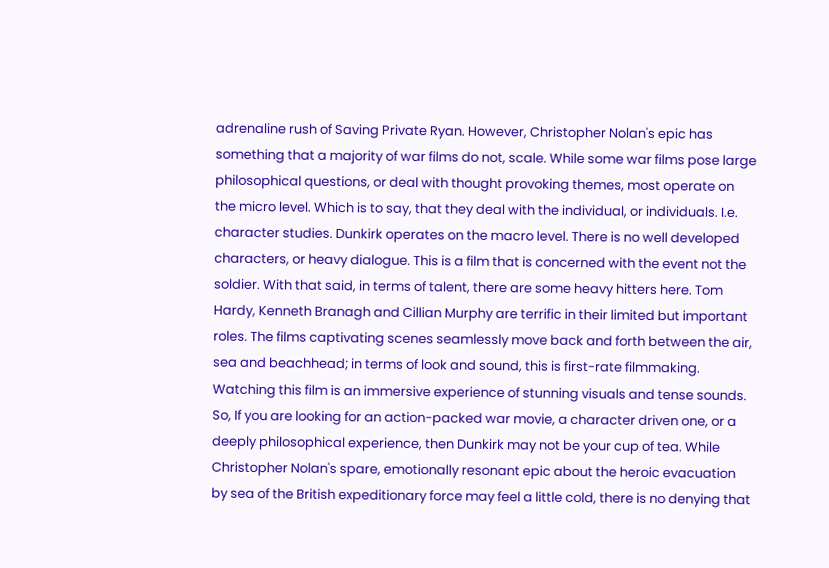adrenaline rush of Saving Private Ryan. However, Christopher Nolan's epic has something that a majority of war films do not, scale. While some war films pose large philosophical questions, or deal with thought provoking themes, most operate on the micro level. Which is to say, that they deal with the individual, or individuals. I.e. character studies. Dunkirk operates on the macro level. There is no well developed characters, or heavy dialogue. This is a film that is concerned with the event not the soldier. With that said, in terms of talent, there are some heavy hitters here. Tom Hardy, Kenneth Branagh and Cillian Murphy are terrific in their limited but important roles. The films captivating scenes seamlessly move back and forth between the air, sea and beachhead; in terms of look and sound, this is first-rate filmmaking. Watching this film is an immersive experience of stunning visuals and tense sounds. So, If you are looking for an action-packed war movie, a character driven one, or a deeply philosophical experience, then Dunkirk may not be your cup of tea. While Christopher Nolan's spare, emotionally resonant epic about the heroic evacuation by sea of the British expeditionary force may feel a little cold, there is no denying that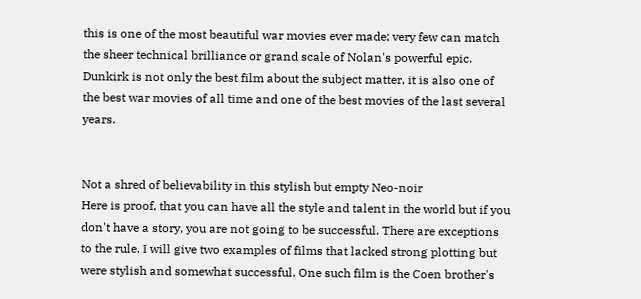this is one of the most beautiful war movies ever made; very few can match the sheer technical brilliance or grand scale of Nolan's powerful epic. Dunkirk is not only the best film about the subject matter, it is also one of the best war movies of all time and one of the best movies of the last several years.


Not a shred of believability in this stylish but empty Neo-noir
Here is proof, that you can have all the style and talent in the world but if you don't have a story, you are not going to be successful. There are exceptions to the rule. I will give two examples of films that lacked strong plotting but were stylish and somewhat successful. One such film is the Coen brother's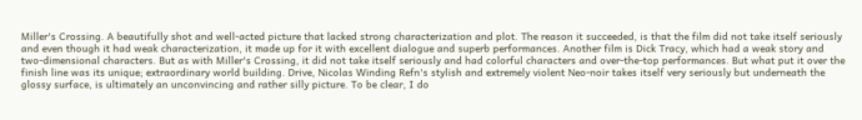Miller's Crossing. A beautifully shot and well-acted picture that lacked strong characterization and plot. The reason it succeeded, is that the film did not take itself seriously and even though it had weak characterization, it made up for it with excellent dialogue and superb performances. Another film is Dick Tracy, which had a weak story and two-dimensional characters. But as with Miller's Crossing, it did not take itself seriously and had colorful characters and over-the-top performances. But what put it over the finish line was its unique; extraordinary world building. Drive, Nicolas Winding Refn's stylish and extremely violent Neo-noir takes itself very seriously but underneath the glossy surface, is ultimately an unconvincing and rather silly picture. To be clear, I do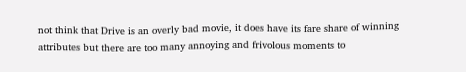not think that Drive is an overly bad movie, it does have its fare share of winning attributes but there are too many annoying and frivolous moments to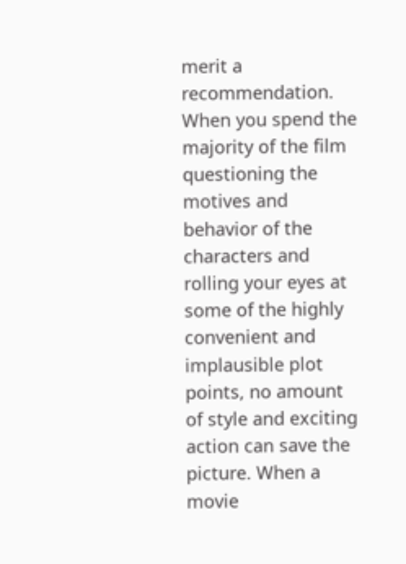merit a recommendation. When you spend the majority of the film questioning the motives and behavior of the characters and rolling your eyes at some of the highly convenient and implausible plot points, no amount of style and exciting action can save the picture. When a movie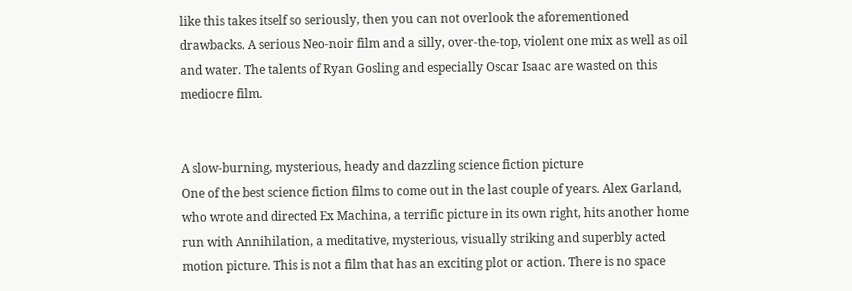like this takes itself so seriously, then you can not overlook the aforementioned drawbacks. A serious Neo-noir film and a silly, over-the-top, violent one mix as well as oil and water. The talents of Ryan Gosling and especially Oscar Isaac are wasted on this mediocre film.


A slow-burning, mysterious, heady and dazzling science fiction picture
One of the best science fiction films to come out in the last couple of years. Alex Garland, who wrote and directed Ex Machina, a terrific picture in its own right, hits another home run with Annihilation, a meditative, mysterious, visually striking and superbly acted motion picture. This is not a film that has an exciting plot or action. There is no space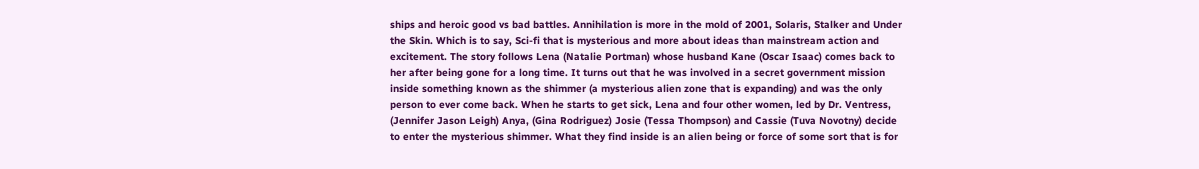ships and heroic good vs bad battles. Annihilation is more in the mold of 2001, Solaris, Stalker and Under the Skin. Which is to say, Sci-fi that is mysterious and more about ideas than mainstream action and excitement. The story follows Lena (Natalie Portman) whose husband Kane (Oscar Isaac) comes back to her after being gone for a long time. It turns out that he was involved in a secret government mission inside something known as the shimmer (a mysterious alien zone that is expanding) and was the only person to ever come back. When he starts to get sick, Lena and four other women, led by Dr. Ventress, (Jennifer Jason Leigh) Anya, (Gina Rodriguez) Josie (Tessa Thompson) and Cassie (Tuva Novotny) decide to enter the mysterious shimmer. What they find inside is an alien being or force of some sort that is for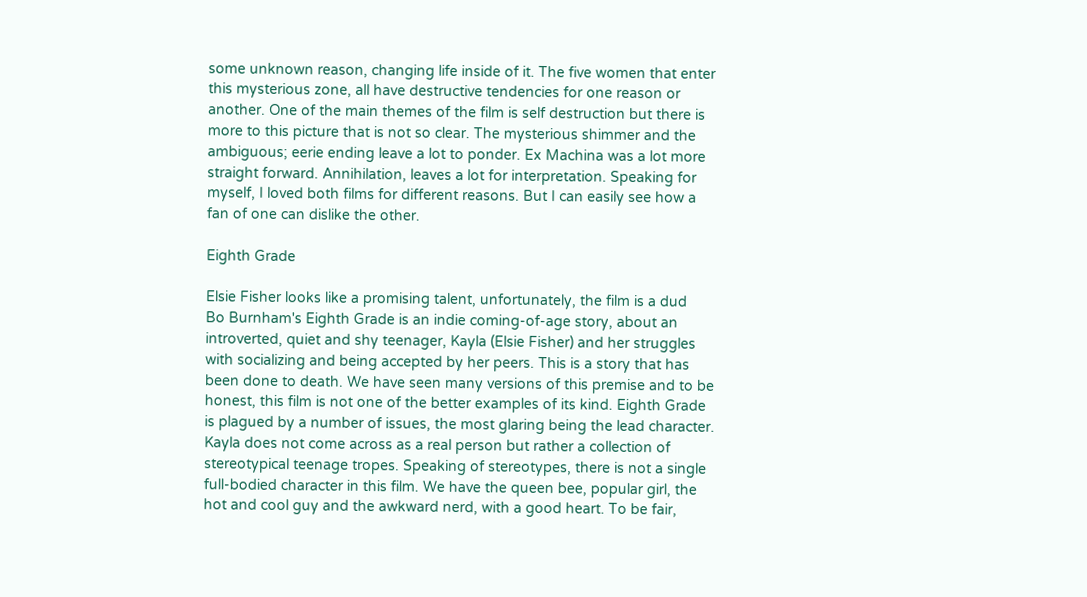some unknown reason, changing life inside of it. The five women that enter this mysterious zone, all have destructive tendencies for one reason or another. One of the main themes of the film is self destruction but there is more to this picture that is not so clear. The mysterious shimmer and the ambiguous; eerie ending leave a lot to ponder. Ex Machina was a lot more straight forward. Annihilation, leaves a lot for interpretation. Speaking for myself, I loved both films for different reasons. But I can easily see how a fan of one can dislike the other.

Eighth Grade

Elsie Fisher looks like a promising talent, unfortunately, the film is a dud
Bo Burnham's Eighth Grade is an indie coming-of-age story, about an introverted, quiet and shy teenager, Kayla (Elsie Fisher) and her struggles with socializing and being accepted by her peers. This is a story that has been done to death. We have seen many versions of this premise and to be honest, this film is not one of the better examples of its kind. Eighth Grade is plagued by a number of issues, the most glaring being the lead character. Kayla does not come across as a real person but rather a collection of stereotypical teenage tropes. Speaking of stereotypes, there is not a single full-bodied character in this film. We have the queen bee, popular girl, the hot and cool guy and the awkward nerd, with a good heart. To be fair,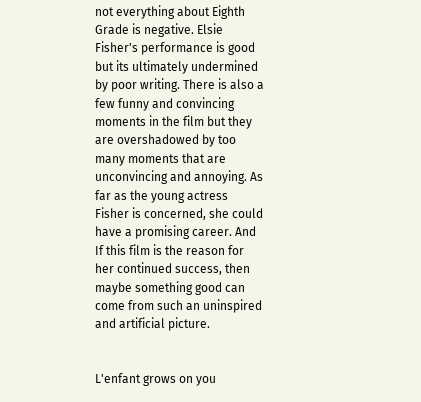not everything about Eighth Grade is negative. Elsie Fisher's performance is good but its ultimately undermined by poor writing. There is also a few funny and convincing moments in the film but they are overshadowed by too many moments that are unconvincing and annoying. As far as the young actress Fisher is concerned, she could have a promising career. And If this film is the reason for her continued success, then maybe something good can come from such an uninspired and artificial picture.


L'enfant grows on you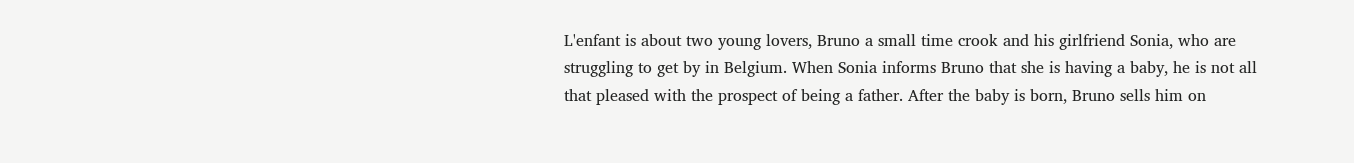L'enfant is about two young lovers, Bruno a small time crook and his girlfriend Sonia, who are struggling to get by in Belgium. When Sonia informs Bruno that she is having a baby, he is not all that pleased with the prospect of being a father. After the baby is born, Bruno sells him on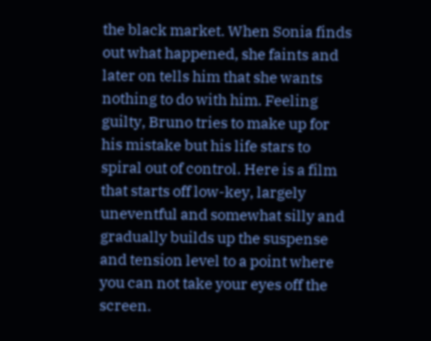the black market. When Sonia finds out what happened, she faints and later on tells him that she wants nothing to do with him. Feeling guilty, Bruno tries to make up for his mistake but his life stars to spiral out of control. Here is a film that starts off low-key, largely uneventful and somewhat silly and gradually builds up the suspense and tension level to a point where you can not take your eyes off the screen.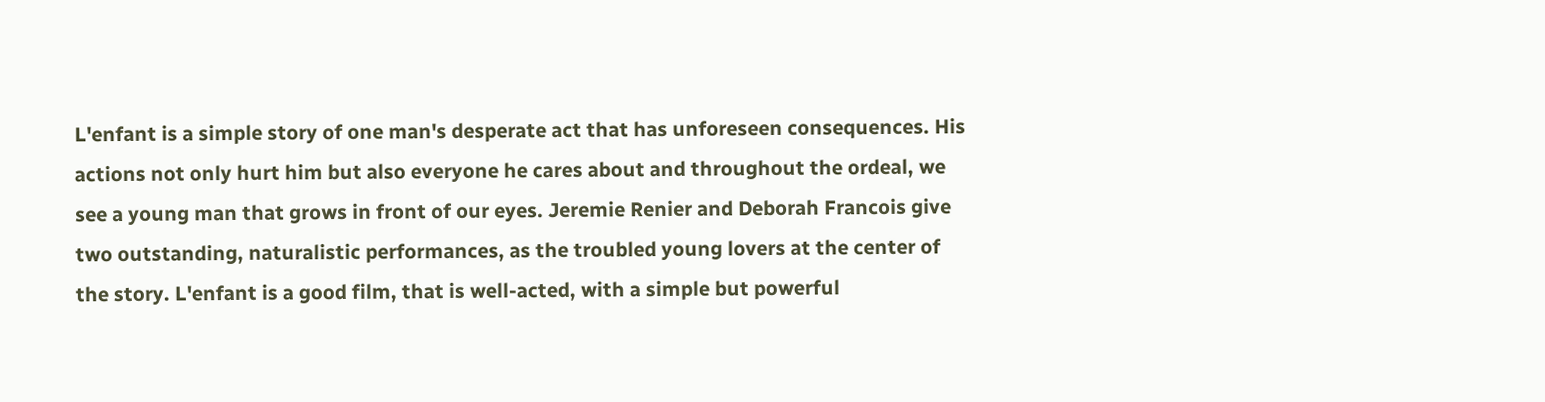L'enfant is a simple story of one man's desperate act that has unforeseen consequences. His actions not only hurt him but also everyone he cares about and throughout the ordeal, we see a young man that grows in front of our eyes. Jeremie Renier and Deborah Francois give two outstanding, naturalistic performances, as the troubled young lovers at the center of the story. L'enfant is a good film, that is well-acted, with a simple but powerful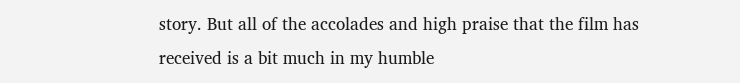story. But all of the accolades and high praise that the film has received is a bit much in my humble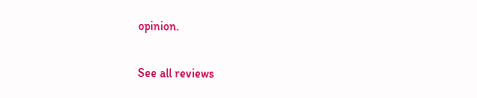opinion.

See all reviews